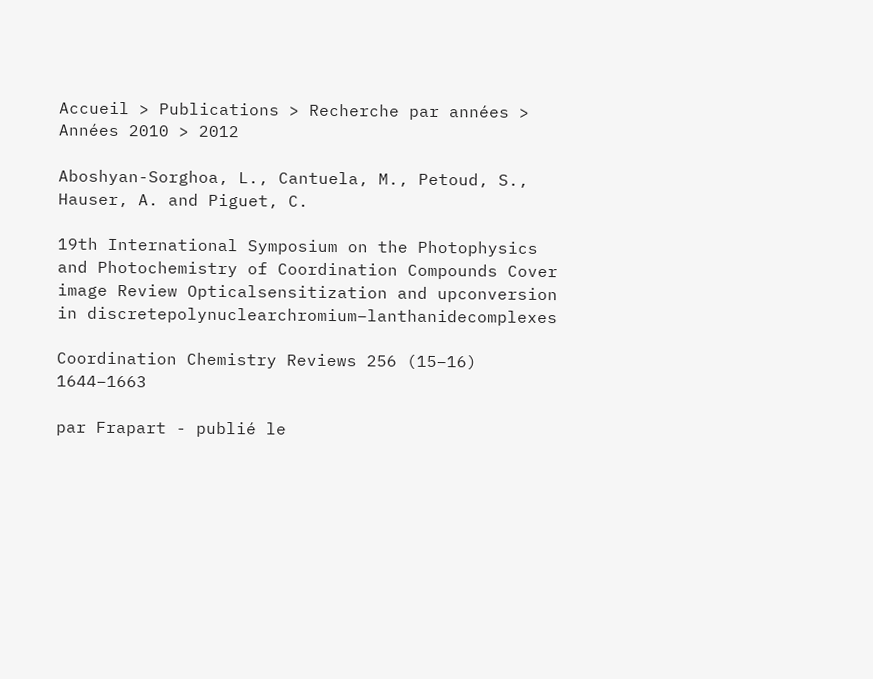Accueil > Publications > Recherche par années > Années 2010 > 2012

Aboshyan-Sorghoa, L., Cantuela, M., Petoud, S., Hauser, A. and Piguet, C.

19th International Symposium on the Photophysics and Photochemistry of Coordination Compounds Cover image Review Opticalsensitization and upconversion in discretepolynuclearchromium–lanthanidecomplexes

Coordination Chemistry Reviews 256 (15–16) 1644–1663

par Frapart - publié le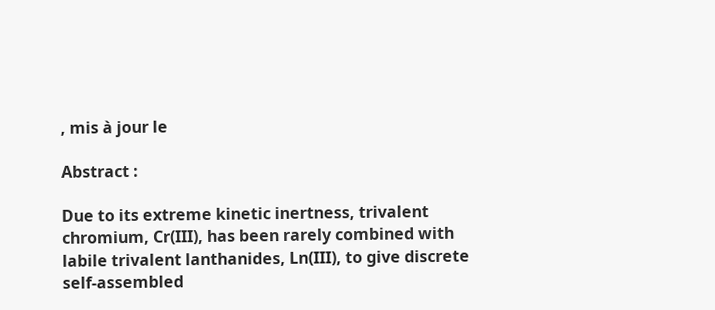, mis à jour le

Abstract :

Due to its extreme kinetic inertness, trivalent chromium, Cr(III), has been rarely combined with labile trivalent lanthanides, Ln(III), to give discrete self-assembled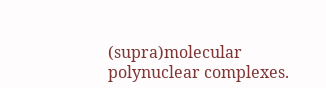(supra)molecular polynuclear complexes.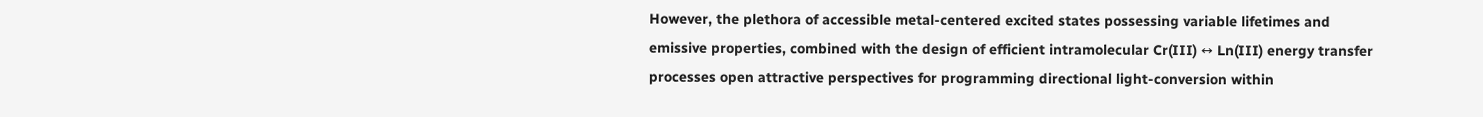However, the plethora of accessible metal-centered excited states possessing variable lifetimes and emissive properties, combined with the design of efficient intramolecular Cr(III) ↔ Ln(III) energy transfer processes open attractive perspectives for programming directional light-conversion within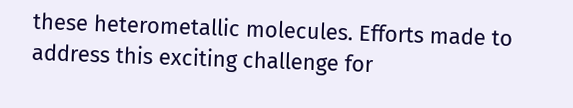these heterometallic molecules. Efforts made to address this exciting challenge for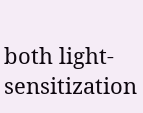both light-sensitization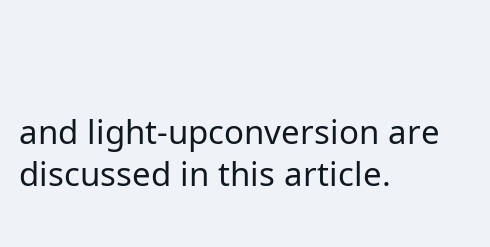and light-upconversion are discussed in this article.